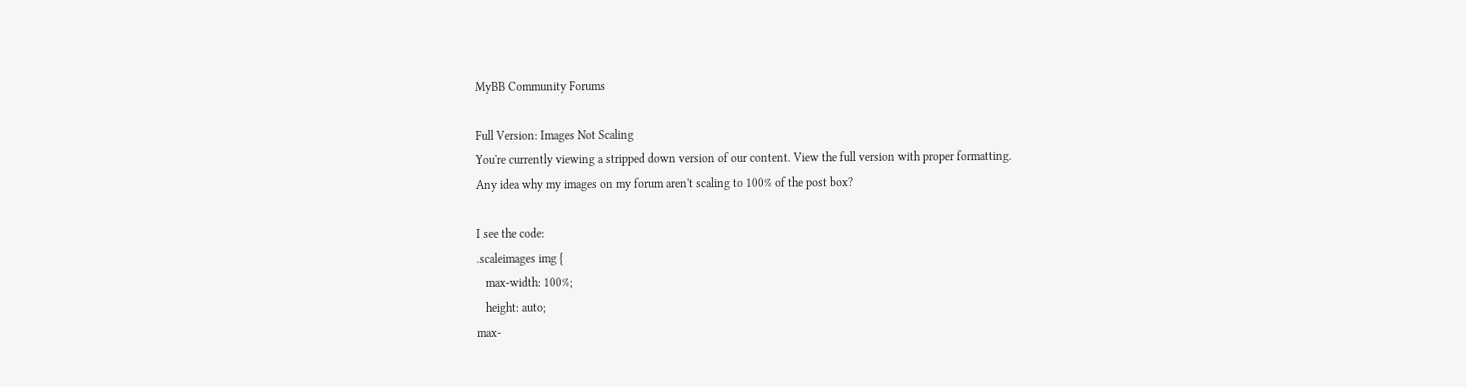MyBB Community Forums

Full Version: Images Not Scaling
You're currently viewing a stripped down version of our content. View the full version with proper formatting.
Any idea why my images on my forum aren't scaling to 100% of the post box?

I see the code:
.scaleimages img {
   max-width: 100%;
   height: auto;
max-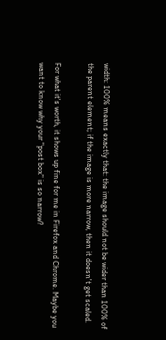width: 100% means exactly that: the image should not be wider than 100% of the parent element; if the image is more narrow, then it doesn't get scaled.

For what it's worth, it shows up fine for me in Firefox and Chrome. Maybe you want to know why your "post box" is so narrow?